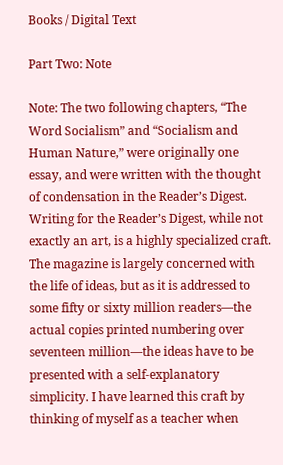Books / Digital Text

Part Two: Note

Note: The two following chapters, “The Word Socialism” and “Socialism and Human Nature,” were originally one essay, and were written with the thought of condensation in the Reader’s Digest. Writing for the Reader’s Digest, while not exactly an art, is a highly specialized craft. The magazine is largely concerned with the life of ideas, but as it is addressed to some fifty or sixty million readers—the actual copies printed numbering over seventeen million—the ideas have to be presented with a self-explanatory simplicity. I have learned this craft by thinking of myself as a teacher when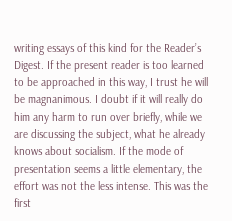writing essays of this kind for the Reader’s Digest. If the present reader is too learned to be approached in this way, I trust he will be magnanimous. I doubt if it will really do him any harm to run over briefly, while we are discussing the subject, what he already knows about socialism. If the mode of presentation seems a little elementary, the effort was not the less intense. This was the first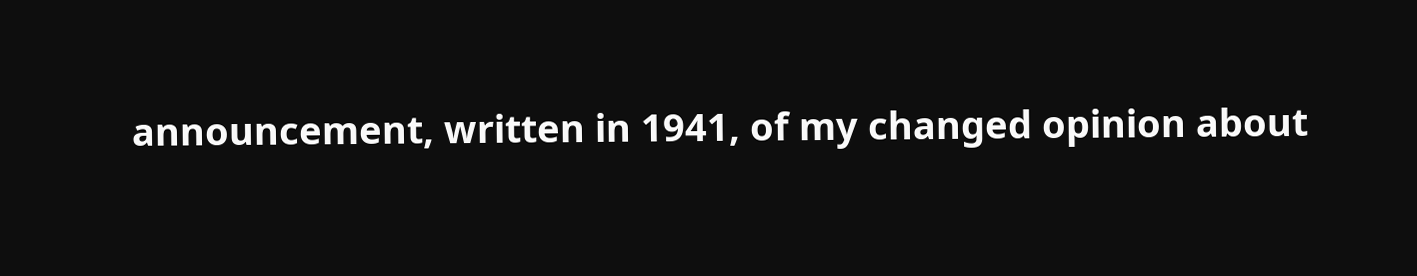announcement, written in 1941, of my changed opinion about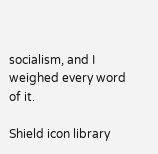socialism, and I weighed every word of it.

Shield icon library